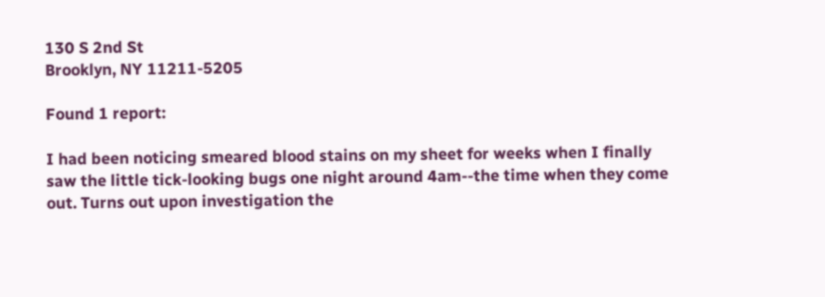130 S 2nd St
Brooklyn, NY 11211-5205

Found 1 report:

I had been noticing smeared blood stains on my sheet for weeks when I finally saw the little tick-looking bugs one night around 4am--the time when they come out. Turns out upon investigation the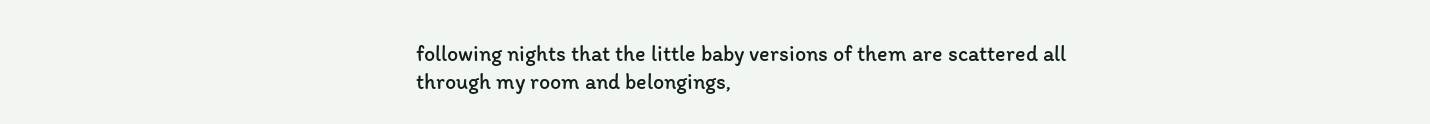following nights that the little baby versions of them are scattered all through my room and belongings,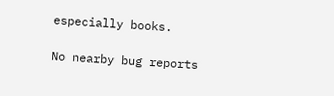especially books.

No nearby bug reports